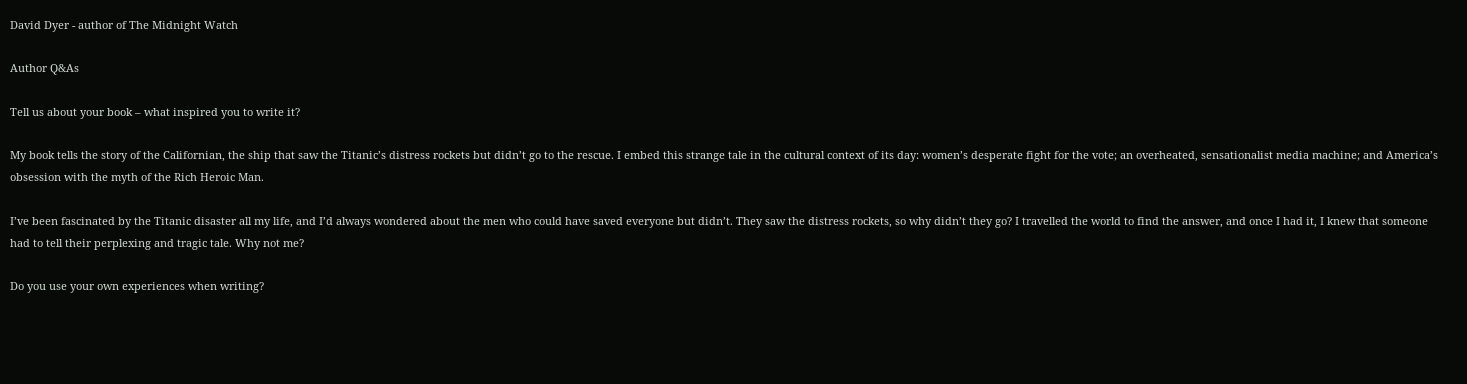David Dyer - author of The Midnight Watch

Author Q&As

Tell us about your book – what inspired you to write it?

My book tells the story of the Californian, the ship that saw the Titanic’s distress rockets but didn’t go to the rescue. I embed this strange tale in the cultural context of its day: women’s desperate fight for the vote; an overheated, sensationalist media machine; and America’s obsession with the myth of the Rich Heroic Man.

I’ve been fascinated by the Titanic disaster all my life, and I’d always wondered about the men who could have saved everyone but didn’t. They saw the distress rockets, so why didn’t they go? I travelled the world to find the answer, and once I had it, I knew that someone had to tell their perplexing and tragic tale. Why not me?

Do you use your own experiences when writing?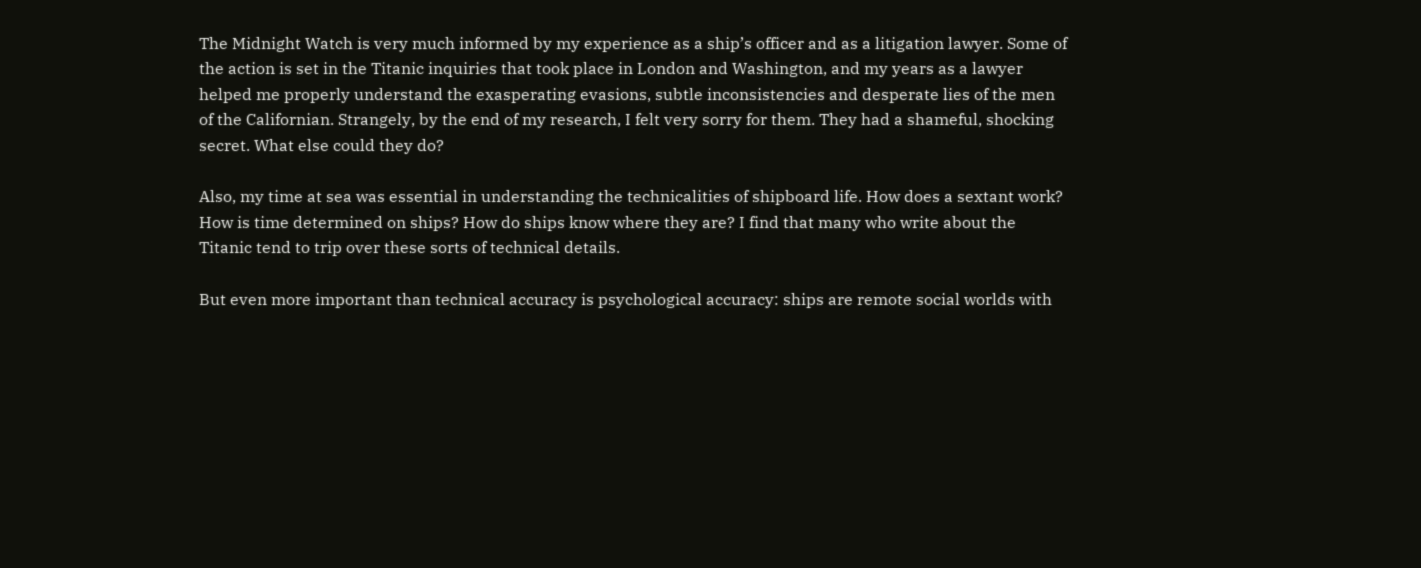The Midnight Watch is very much informed by my experience as a ship’s officer and as a litigation lawyer. Some of the action is set in the Titanic inquiries that took place in London and Washington, and my years as a lawyer helped me properly understand the exasperating evasions, subtle inconsistencies and desperate lies of the men of the Californian. Strangely, by the end of my research, I felt very sorry for them. They had a shameful, shocking secret. What else could they do?

Also, my time at sea was essential in understanding the technicalities of shipboard life. How does a sextant work? How is time determined on ships? How do ships know where they are? I find that many who write about the Titanic tend to trip over these sorts of technical details.

But even more important than technical accuracy is psychological accuracy: ships are remote social worlds with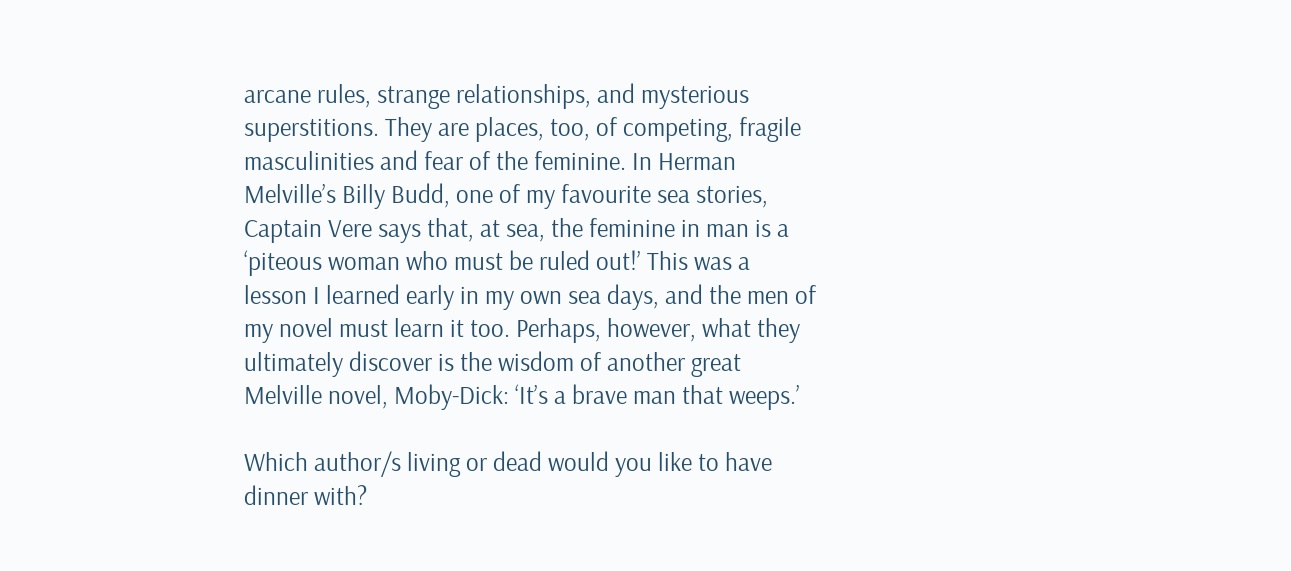arcane rules, strange relationships, and mysterious superstitions. They are places, too, of competing, fragile masculinities and fear of the feminine. In Herman Melville’s Billy Budd, one of my favourite sea stories, Captain Vere says that, at sea, the feminine in man is a ‘piteous woman who must be ruled out!’ This was a lesson I learned early in my own sea days, and the men of my novel must learn it too. Perhaps, however, what they ultimately discover is the wisdom of another great Melville novel, Moby-Dick: ‘It’s a brave man that weeps.’

Which author/s living or dead would you like to have dinner with?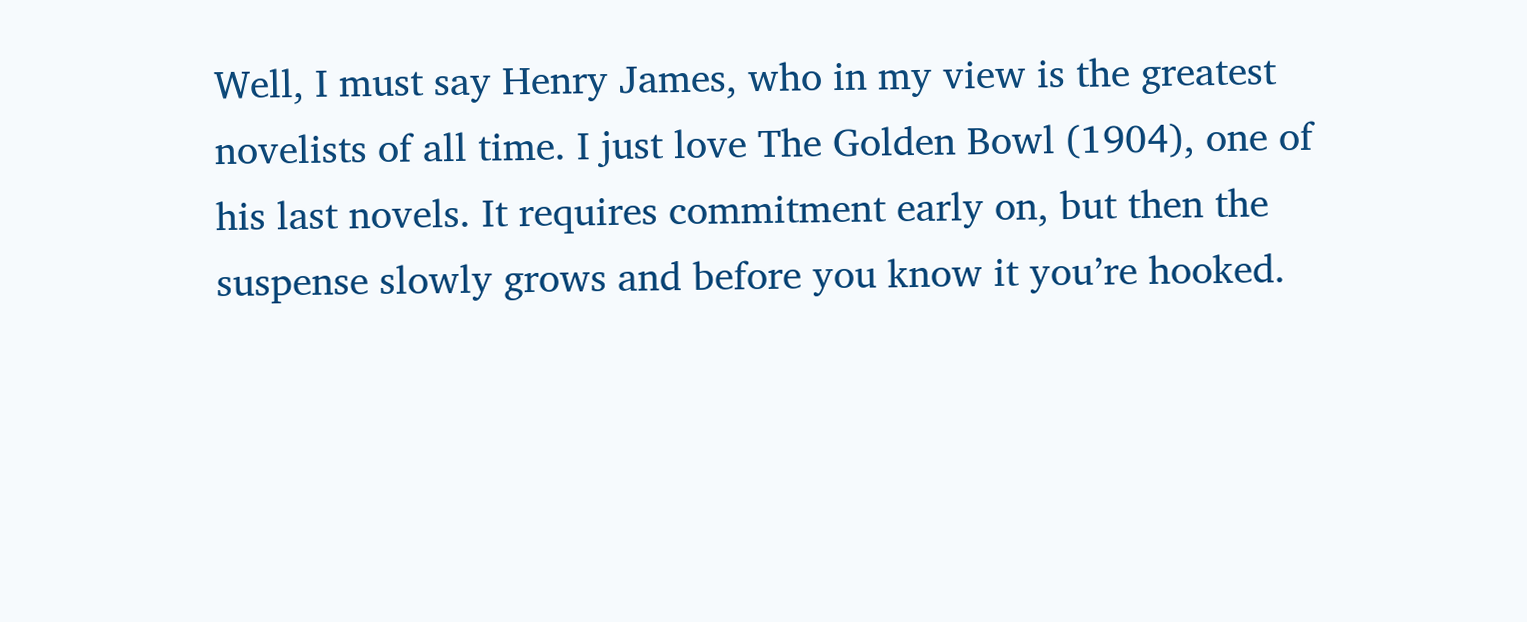Well, I must say Henry James, who in my view is the greatest novelists of all time. I just love The Golden Bowl (1904), one of his last novels. It requires commitment early on, but then the suspense slowly grows and before you know it you’re hooked.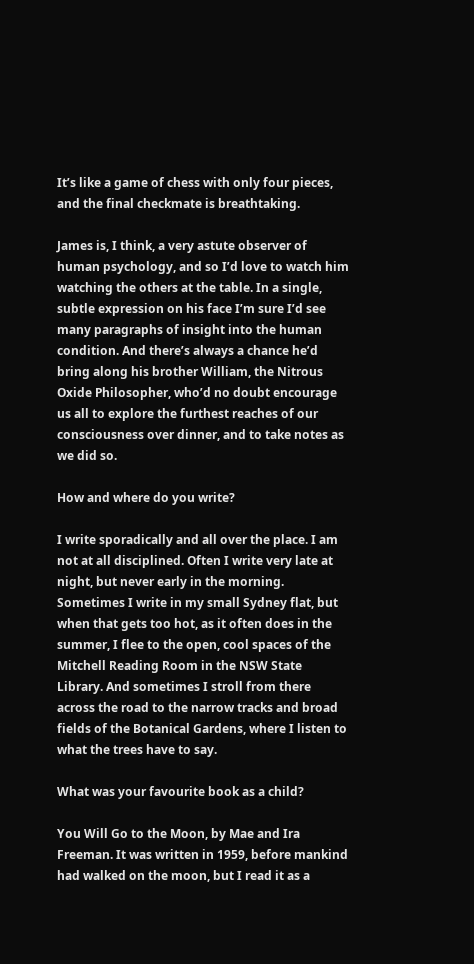It’s like a game of chess with only four pieces, and the final checkmate is breathtaking.

James is, I think, a very astute observer of human psychology, and so I’d love to watch him watching the others at the table. In a single, subtle expression on his face I’m sure I’d see many paragraphs of insight into the human condition. And there’s always a chance he’d bring along his brother William, the Nitrous Oxide Philosopher, who’d no doubt encourage us all to explore the furthest reaches of our consciousness over dinner, and to take notes as we did so.

How and where do you write?

I write sporadically and all over the place. I am not at all disciplined. Often I write very late at night, but never early in the morning. Sometimes I write in my small Sydney flat, but when that gets too hot, as it often does in the summer, I flee to the open, cool spaces of the Mitchell Reading Room in the NSW State Library. And sometimes I stroll from there across the road to the narrow tracks and broad fields of the Botanical Gardens, where I listen to what the trees have to say.

What was your favourite book as a child?

You Will Go to the Moon, by Mae and Ira Freeman. It was written in 1959, before mankind had walked on the moon, but I read it as a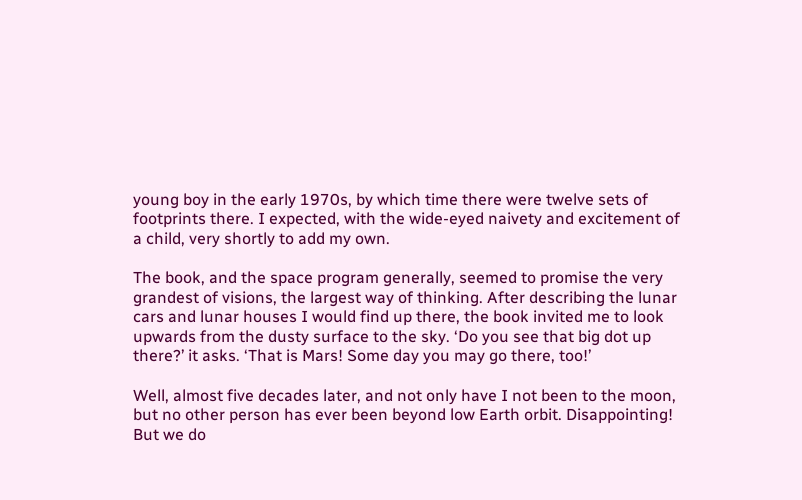young boy in the early 1970s, by which time there were twelve sets of footprints there. I expected, with the wide-eyed naivety and excitement of a child, very shortly to add my own.

The book, and the space program generally, seemed to promise the very grandest of visions, the largest way of thinking. After describing the lunar cars and lunar houses I would find up there, the book invited me to look upwards from the dusty surface to the sky. ‘Do you see that big dot up there?’ it asks. ‘That is Mars! Some day you may go there, too!’

Well, almost five decades later, and not only have I not been to the moon, but no other person has ever been beyond low Earth orbit. Disappointing! But we do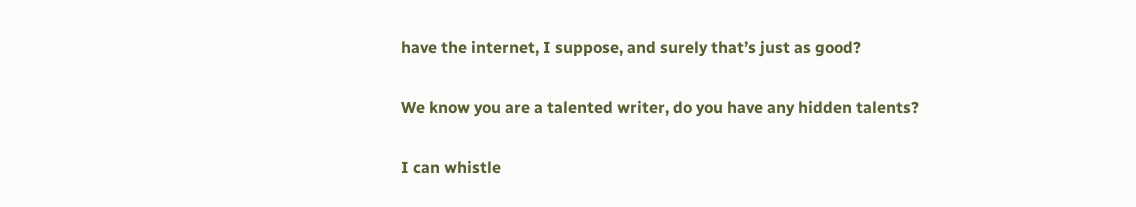have the internet, I suppose, and surely that’s just as good?

We know you are a talented writer, do you have any hidden talents?

I can whistle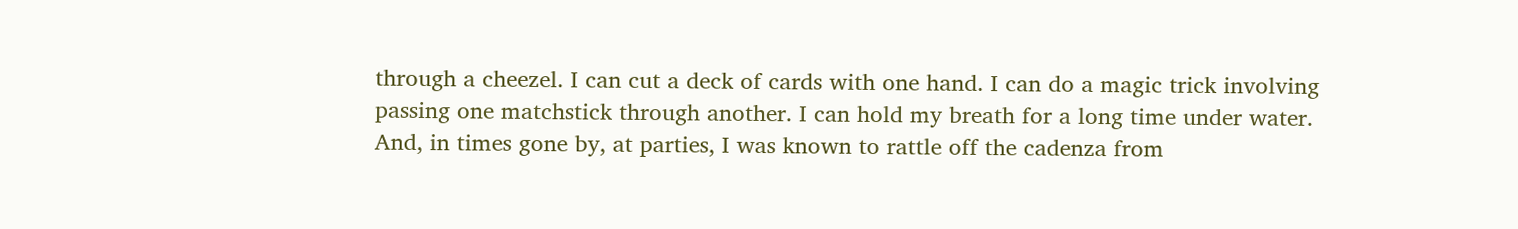through a cheezel. I can cut a deck of cards with one hand. I can do a magic trick involving passing one matchstick through another. I can hold my breath for a long time under water. And, in times gone by, at parties, I was known to rattle off the cadenza from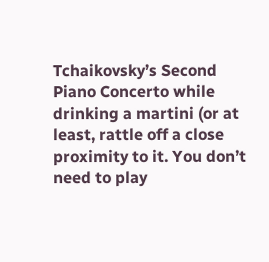Tchaikovsky’s Second Piano Concerto while drinking a martini (or at least, rattle off a close proximity to it. You don’t need to play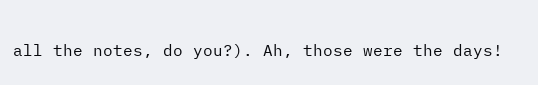all the notes, do you?). Ah, those were the days!